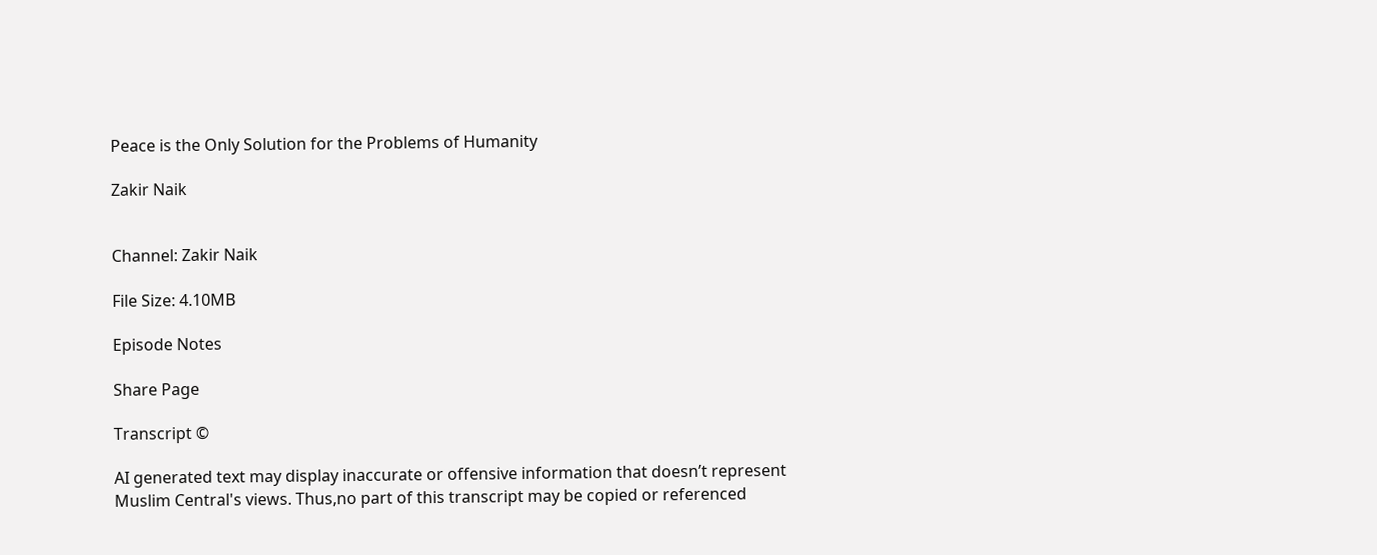Peace is the Only Solution for the Problems of Humanity

Zakir Naik


Channel: Zakir Naik

File Size: 4.10MB

Episode Notes

Share Page

Transcript ©

AI generated text may display inaccurate or offensive information that doesn’t represent Muslim Central's views. Thus,no part of this transcript may be copied or referenced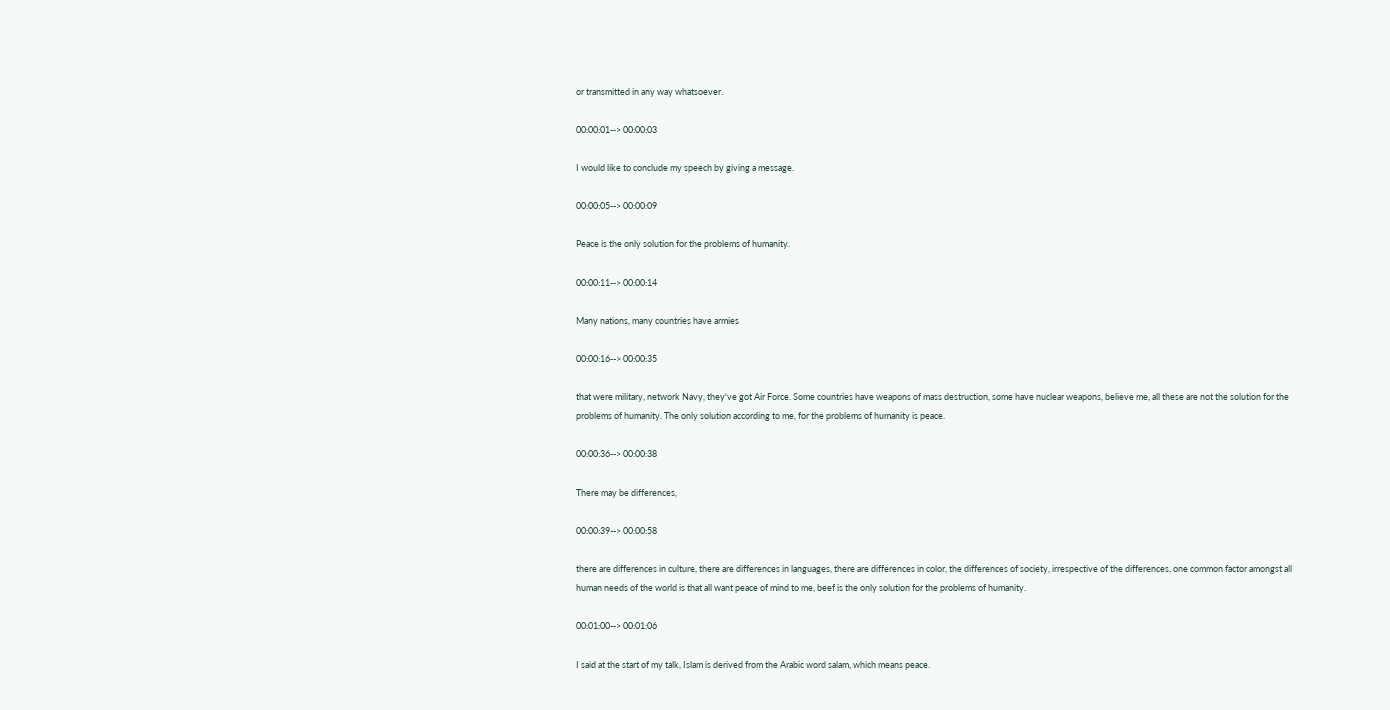or transmitted in any way whatsoever.

00:00:01--> 00:00:03

I would like to conclude my speech by giving a message.

00:00:05--> 00:00:09

Peace is the only solution for the problems of humanity.

00:00:11--> 00:00:14

Many nations, many countries have armies

00:00:16--> 00:00:35

that were military, network Navy, they've got Air Force. Some countries have weapons of mass destruction, some have nuclear weapons, believe me, all these are not the solution for the problems of humanity. The only solution according to me, for the problems of humanity is peace.

00:00:36--> 00:00:38

There may be differences,

00:00:39--> 00:00:58

there are differences in culture, there are differences in languages, there are differences in color, the differences of society, irrespective of the differences, one common factor amongst all human needs of the world is that all want peace of mind to me, beef is the only solution for the problems of humanity.

00:01:00--> 00:01:06

I said at the start of my talk, Islam is derived from the Arabic word salam, which means peace.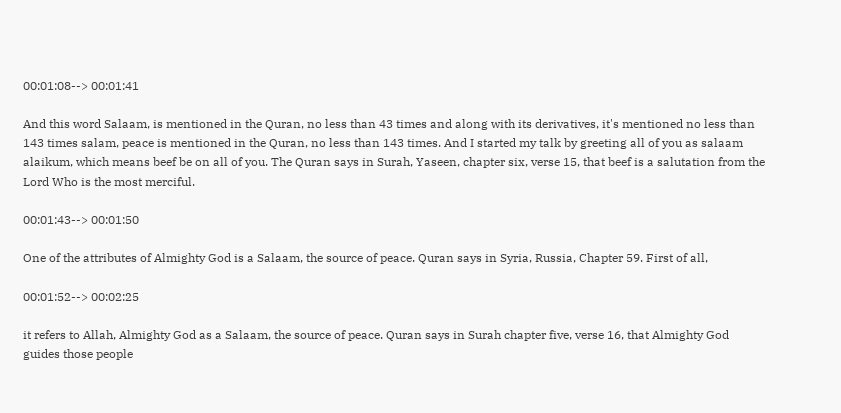00:01:08--> 00:01:41

And this word Salaam, is mentioned in the Quran, no less than 43 times and along with its derivatives, it's mentioned no less than 143 times salam, peace is mentioned in the Quran, no less than 143 times. And I started my talk by greeting all of you as salaam alaikum, which means beef be on all of you. The Quran says in Surah, Yaseen, chapter six, verse 15, that beef is a salutation from the Lord Who is the most merciful.

00:01:43--> 00:01:50

One of the attributes of Almighty God is a Salaam, the source of peace. Quran says in Syria, Russia, Chapter 59. First of all,

00:01:52--> 00:02:25

it refers to Allah, Almighty God as a Salaam, the source of peace. Quran says in Surah chapter five, verse 16, that Almighty God guides those people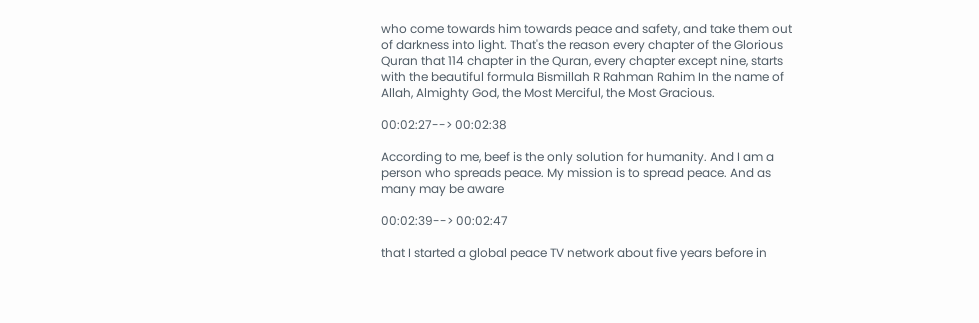who come towards him towards peace and safety, and take them out of darkness into light. That's the reason every chapter of the Glorious Quran that 114 chapter in the Quran, every chapter except nine, starts with the beautiful formula Bismillah R Rahman Rahim In the name of Allah, Almighty God, the Most Merciful, the Most Gracious.

00:02:27--> 00:02:38

According to me, beef is the only solution for humanity. And I am a person who spreads peace. My mission is to spread peace. And as many may be aware

00:02:39--> 00:02:47

that I started a global peace TV network about five years before in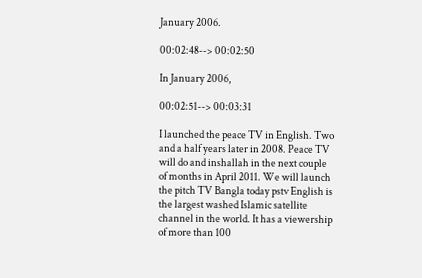January 2006.

00:02:48--> 00:02:50

In January 2006,

00:02:51--> 00:03:31

I launched the peace TV in English. Two and a half years later in 2008. Peace TV will do and inshallah in the next couple of months in April 2011. We will launch the pitch TV Bangla today pstv English is the largest washed Islamic satellite channel in the world. It has a viewership of more than 100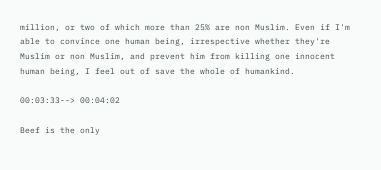million, or two of which more than 25% are non Muslim. Even if I'm able to convince one human being, irrespective whether they're Muslim or non Muslim, and prevent him from killing one innocent human being, I feel out of save the whole of humankind.

00:03:33--> 00:04:02

Beef is the only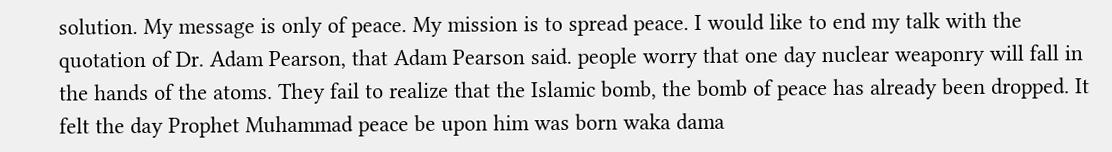solution. My message is only of peace. My mission is to spread peace. I would like to end my talk with the quotation of Dr. Adam Pearson, that Adam Pearson said. people worry that one day nuclear weaponry will fall in the hands of the atoms. They fail to realize that the Islamic bomb, the bomb of peace has already been dropped. It felt the day Prophet Muhammad peace be upon him was born waka dama